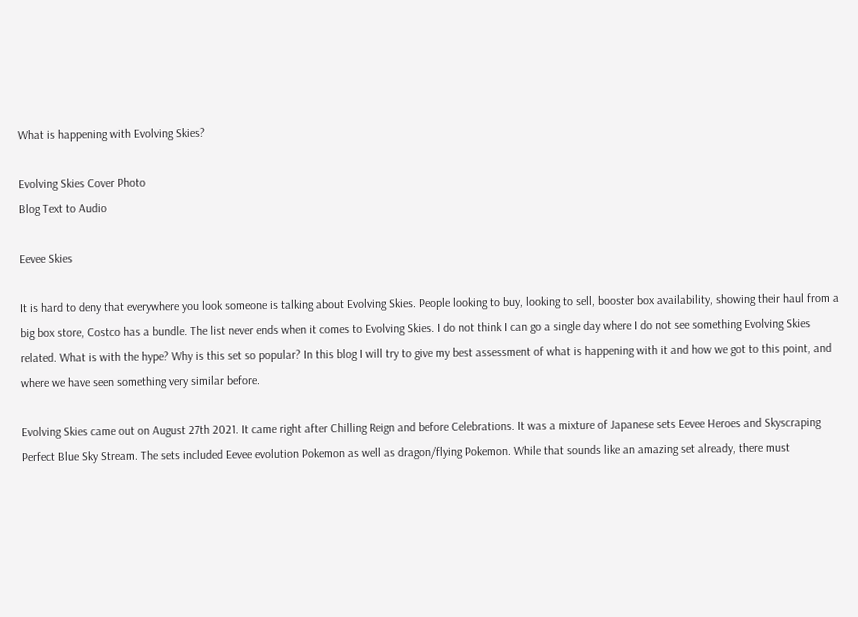What is happening with Evolving Skies?

Evolving Skies Cover Photo
Blog Text to Audio

Eevee Skies

It is hard to deny that everywhere you look someone is talking about Evolving Skies. People looking to buy, looking to sell, booster box availability, showing their haul from a big box store, Costco has a bundle. The list never ends when it comes to Evolving Skies. I do not think I can go a single day where I do not see something Evolving Skies related. What is with the hype? Why is this set so popular? In this blog I will try to give my best assessment of what is happening with it and how we got to this point, and where we have seen something very similar before.

Evolving Skies came out on August 27th 2021. It came right after Chilling Reign and before Celebrations. It was a mixture of Japanese sets Eevee Heroes and Skyscraping Perfect Blue Sky Stream. The sets included Eevee evolution Pokemon as well as dragon/flying Pokemon. While that sounds like an amazing set already, there must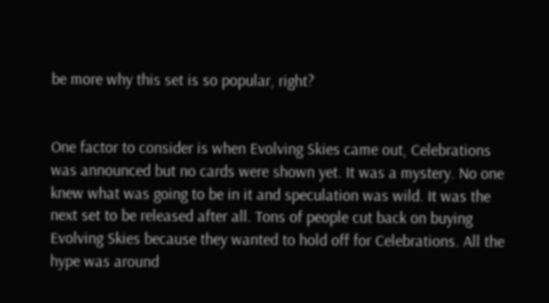be more why this set is so popular, right?


One factor to consider is when Evolving Skies came out, Celebrations was announced but no cards were shown yet. It was a mystery. No one knew what was going to be in it and speculation was wild. It was the next set to be released after all. Tons of people cut back on buying Evolving Skies because they wanted to hold off for Celebrations. All the hype was around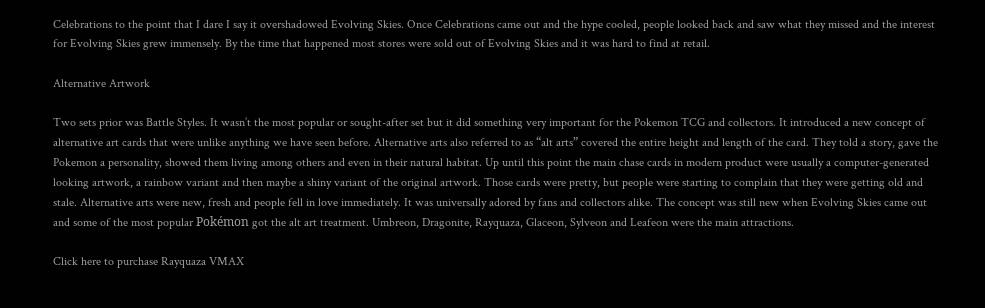Celebrations to the point that I dare I say it overshadowed Evolving Skies. Once Celebrations came out and the hype cooled, people looked back and saw what they missed and the interest for Evolving Skies grew immensely. By the time that happened most stores were sold out of Evolving Skies and it was hard to find at retail.

Alternative Artwork

Two sets prior was Battle Styles. It wasn’t the most popular or sought-after set but it did something very important for the Pokemon TCG and collectors. It introduced a new concept of alternative art cards that were unlike anything we have seen before. Alternative arts also referred to as “alt arts” covered the entire height and length of the card. They told a story, gave the Pokemon a personality, showed them living among others and even in their natural habitat. Up until this point the main chase cards in modern product were usually a computer-generated looking artwork, a rainbow variant and then maybe a shiny variant of the original artwork. Those cards were pretty, but people were starting to complain that they were getting old and stale. Alternative arts were new, fresh and people fell in love immediately. It was universally adored by fans and collectors alike. The concept was still new when Evolving Skies came out and some of the most popular Pokémon got the alt art treatment. Umbreon, Dragonite, Rayquaza, Glaceon, Sylveon and Leafeon were the main attractions.

Click here to purchase Rayquaza VMAX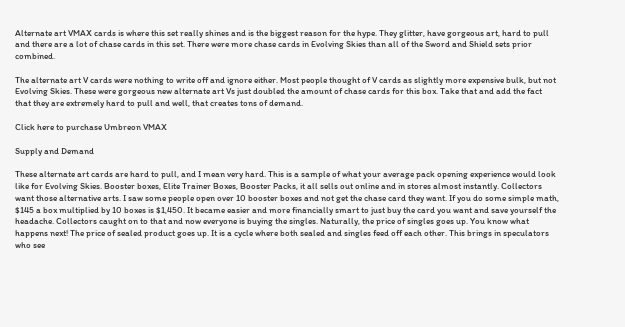Alternate art VMAX cards is where this set really shines and is the biggest reason for the hype. They glitter, have gorgeous art, hard to pull and there are a lot of chase cards in this set. There were more chase cards in Evolving Skies than all of the Sword and Shield sets prior combined.

The alternate art V cards were nothing to write off and ignore either. Most people thought of V cards as slightly more expensive bulk, but not Evolving Skies. These were gorgeous new alternate art Vs just doubled the amount of chase cards for this box. Take that and add the fact that they are extremely hard to pull and well, that creates tons of demand.

Click here to purchase Umbreon VMAX

Supply and Demand

These alternate art cards are hard to pull, and I mean very hard. This is a sample of what your average pack opening experience would look like for Evolving Skies. Booster boxes, Elite Trainer Boxes, Booster Packs, it all sells out online and in stores almost instantly. Collectors want those alternative arts. I saw some people open over 10 booster boxes and not get the chase card they want. If you do some simple math, $145 a box multiplied by 10 boxes is $1,450. It became easier and more financially smart to just buy the card you want and save yourself the headache. Collectors caught on to that and now everyone is buying the singles. Naturally, the price of singles goes up. You know what happens next! The price of sealed product goes up. It is a cycle where both sealed and singles feed off each other. This brings in speculators who see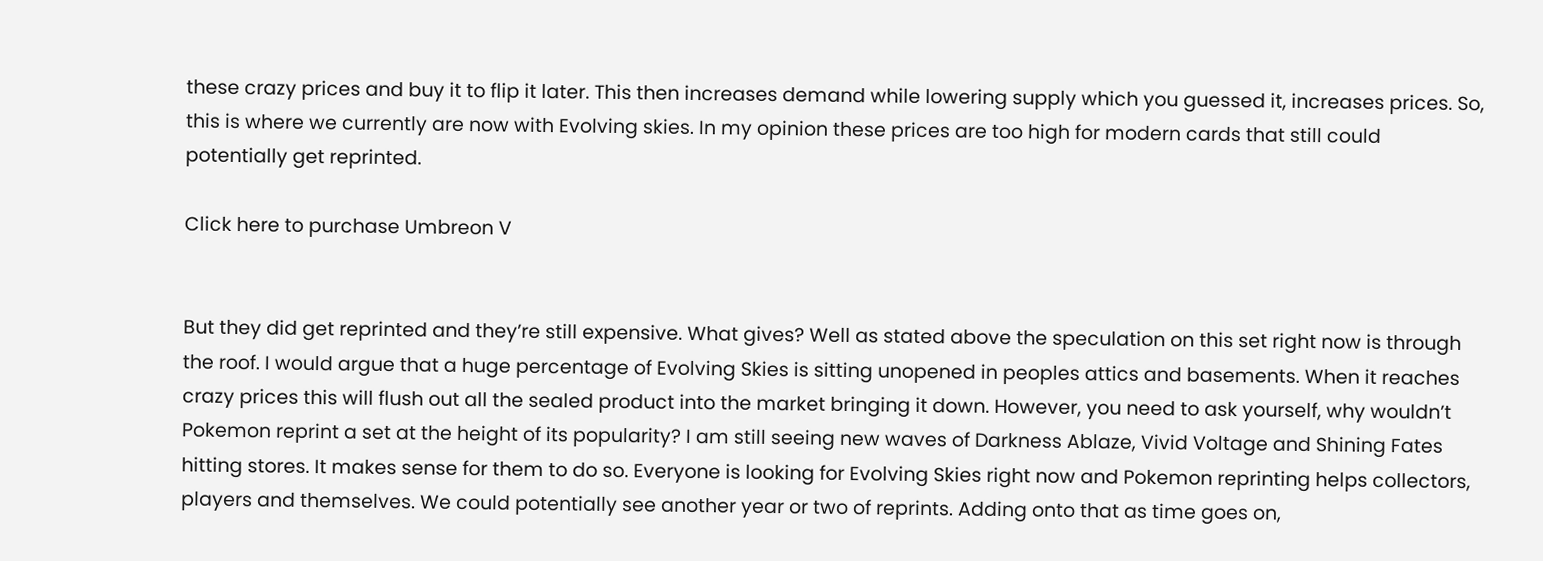these crazy prices and buy it to flip it later. This then increases demand while lowering supply which you guessed it, increases prices. So, this is where we currently are now with Evolving skies. In my opinion these prices are too high for modern cards that still could potentially get reprinted.

Click here to purchase Umbreon V


But they did get reprinted and they’re still expensive. What gives? Well as stated above the speculation on this set right now is through the roof. I would argue that a huge percentage of Evolving Skies is sitting unopened in peoples attics and basements. When it reaches crazy prices this will flush out all the sealed product into the market bringing it down. However, you need to ask yourself, why wouldn’t Pokemon reprint a set at the height of its popularity? I am still seeing new waves of Darkness Ablaze, Vivid Voltage and Shining Fates hitting stores. It makes sense for them to do so. Everyone is looking for Evolving Skies right now and Pokemon reprinting helps collectors, players and themselves. We could potentially see another year or two of reprints. Adding onto that as time goes on,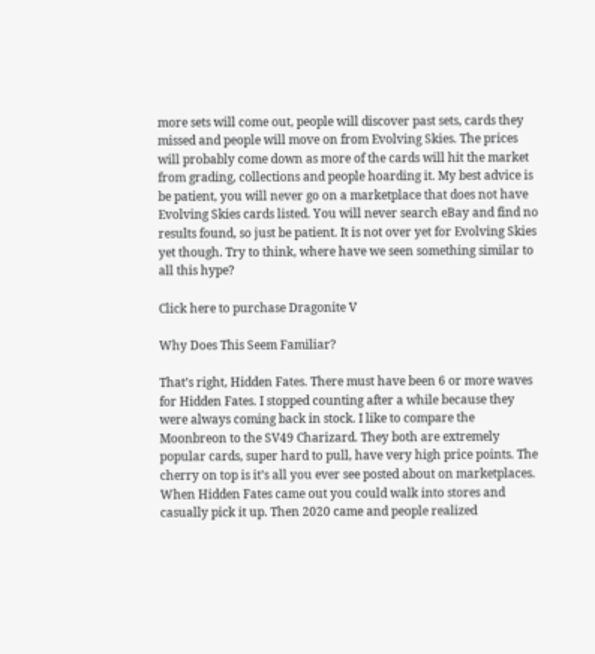more sets will come out, people will discover past sets, cards they missed and people will move on from Evolving Skies. The prices will probably come down as more of the cards will hit the market from grading, collections and people hoarding it. My best advice is be patient, you will never go on a marketplace that does not have Evolving Skies cards listed. You will never search eBay and find no results found, so just be patient. It is not over yet for Evolving Skies yet though. Try to think, where have we seen something similar to all this hype?

Click here to purchase Dragonite V

Why Does This Seem Familiar?

That’s right, Hidden Fates. There must have been 6 or more waves for Hidden Fates. I stopped counting after a while because they were always coming back in stock. I like to compare the Moonbreon to the SV49 Charizard. They both are extremely popular cards, super hard to pull, have very high price points. The cherry on top is it’s all you ever see posted about on marketplaces. When Hidden Fates came out you could walk into stores and casually pick it up. Then 2020 came and people realized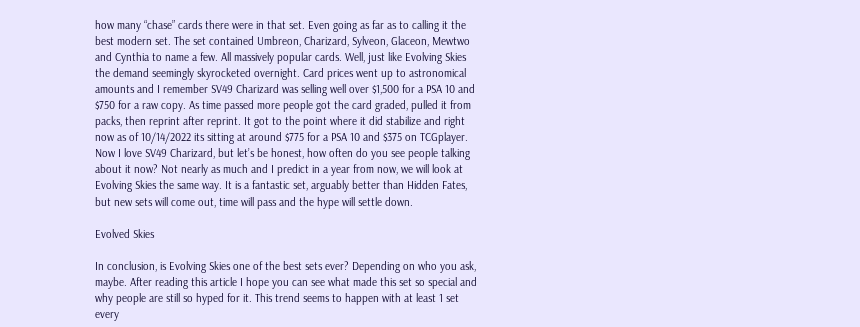how many “chase” cards there were in that set. Even going as far as to calling it the best modern set. The set contained Umbreon, Charizard, Sylveon, Glaceon, Mewtwo and Cynthia to name a few. All massively popular cards. Well, just like Evolving Skies the demand seemingly skyrocketed overnight. Card prices went up to astronomical amounts and I remember SV49 Charizard was selling well over $1,500 for a PSA 10 and $750 for a raw copy. As time passed more people got the card graded, pulled it from packs, then reprint after reprint. It got to the point where it did stabilize and right now as of 10/14/2022 its sitting at around $775 for a PSA 10 and $375 on TCGplayer. Now I love SV49 Charizard, but let’s be honest, how often do you see people talking about it now? Not nearly as much and I predict in a year from now, we will look at Evolving Skies the same way. It is a fantastic set, arguably better than Hidden Fates, but new sets will come out, time will pass and the hype will settle down.

Evolved Skies

In conclusion, is Evolving Skies one of the best sets ever? Depending on who you ask, maybe. After reading this article I hope you can see what made this set so special and why people are still so hyped for it. This trend seems to happen with at least 1 set every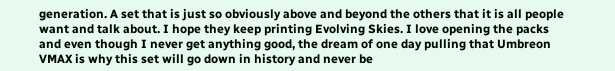generation. A set that is just so obviously above and beyond the others that it is all people want and talk about. I hope they keep printing Evolving Skies. I love opening the packs and even though I never get anything good, the dream of one day pulling that Umbreon VMAX is why this set will go down in history and never be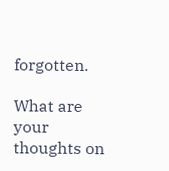forgotten.

What are your thoughts on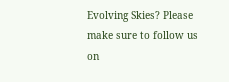Evolving Skies? Please make sure to follow us on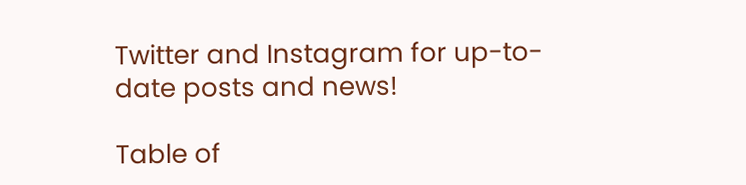Twitter and Instagram for up-to-date posts and news!

Table of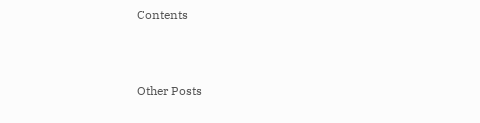Contents



Other Posts